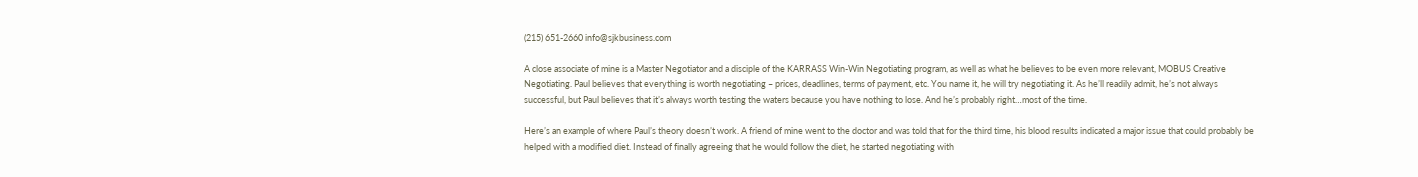(215) 651-2660 info@sjkbusiness.com

A close associate of mine is a Master Negotiator and a disciple of the KARRASS Win-Win Negotiating program, as well as what he believes to be even more relevant, MOBUS Creative Negotiating. Paul believes that everything is worth negotiating – prices, deadlines, terms of payment, etc. You name it, he will try negotiating it. As he’ll readily admit, he’s not always successful, but Paul believes that it’s always worth testing the waters because you have nothing to lose. And he’s probably right…most of the time.

Here’s an example of where Paul’s theory doesn’t work. A friend of mine went to the doctor and was told that for the third time, his blood results indicated a major issue that could probably be helped with a modified diet. Instead of finally agreeing that he would follow the diet, he started negotiating with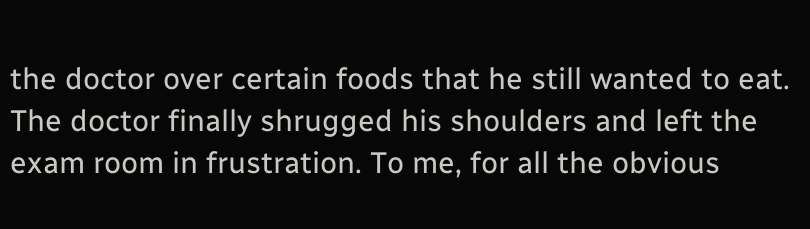the doctor over certain foods that he still wanted to eat. The doctor finally shrugged his shoulders and left the exam room in frustration. To me, for all the obvious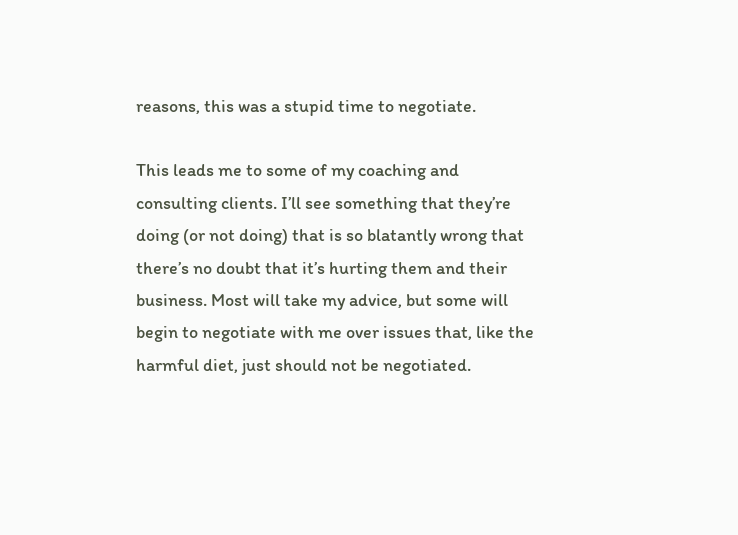reasons, this was a stupid time to negotiate.

This leads me to some of my coaching and consulting clients. I’ll see something that they’re doing (or not doing) that is so blatantly wrong that there’s no doubt that it’s hurting them and their business. Most will take my advice, but some will begin to negotiate with me over issues that, like the harmful diet, just should not be negotiated.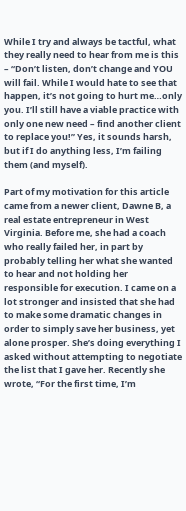While I try and always be tactful, what they really need to hear from me is this – “Don’t listen, don’t change and YOU will fail. While I would hate to see that happen, it’s not going to hurt me…only you. I’ll still have a viable practice with only one new need – find another client to replace you!” Yes, it sounds harsh, but if I do anything less, I’m failing them (and myself).

Part of my motivation for this article came from a newer client, Dawne B, a real estate entrepreneur in West Virginia. Before me, she had a coach who really failed her, in part by probably telling her what she wanted to hear and not holding her responsible for execution. I came on a lot stronger and insisted that she had to make some dramatic changes in order to simply save her business, yet alone prosper. She’s doing everything I asked without attempting to negotiate the list that I gave her. Recently she wrote, “For the first time, I’m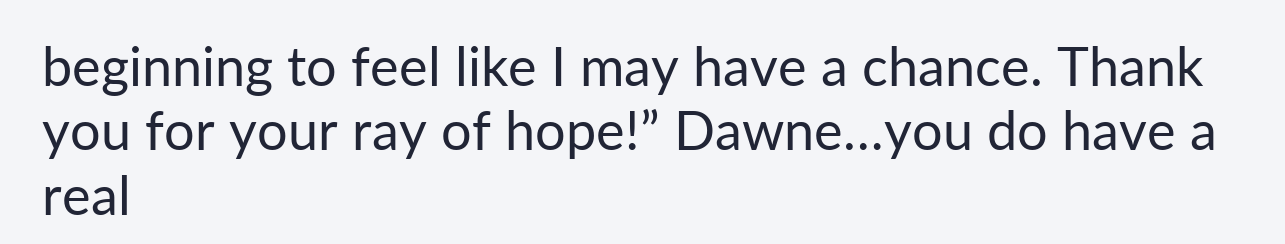beginning to feel like I may have a chance. Thank you for your ray of hope!” Dawne…you do have a real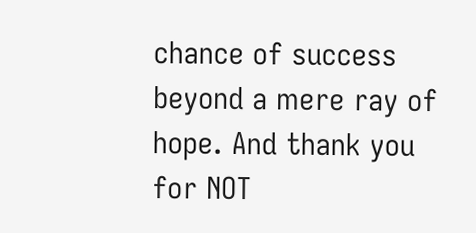chance of success beyond a mere ray of hope. And thank you for NOT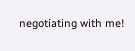negotiating with me!